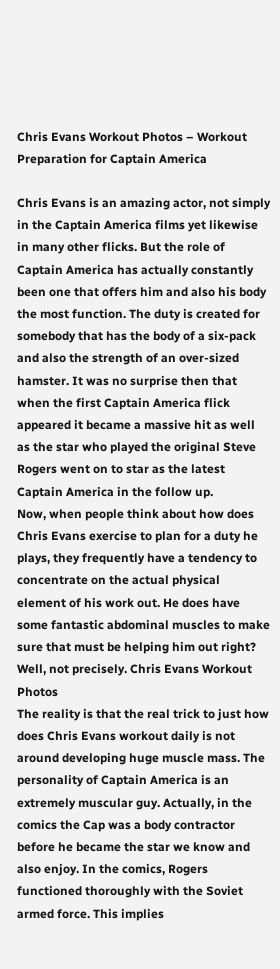Chris Evans Workout Photos – Workout Preparation for Captain America

Chris Evans is an amazing actor, not simply in the Captain America films yet likewise in many other flicks. But the role of Captain America has actually constantly been one that offers him and also his body the most function. The duty is created for somebody that has the body of a six-pack and also the strength of an over-sized hamster. It was no surprise then that when the first Captain America flick appeared it became a massive hit as well as the star who played the original Steve Rogers went on to star as the latest Captain America in the follow up.
Now, when people think about how does Chris Evans exercise to plan for a duty he plays, they frequently have a tendency to concentrate on the actual physical element of his work out. He does have some fantastic abdominal muscles to make sure that must be helping him out right? Well, not precisely. Chris Evans Workout Photos
The reality is that the real trick to just how does Chris Evans workout daily is not around developing huge muscle mass. The personality of Captain America is an extremely muscular guy. Actually, in the comics the Cap was a body contractor before he became the star we know and also enjoy. In the comics, Rogers functioned thoroughly with the Soviet armed force. This implies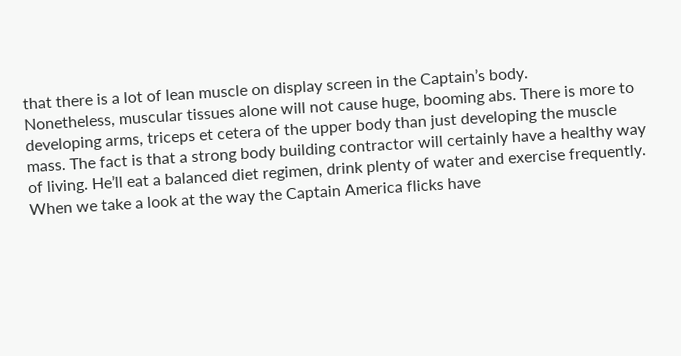that there is a lot of lean muscle on display screen in the Captain’s body.
Nonetheless, muscular tissues alone will not cause huge, booming abs. There is more to developing arms, triceps et cetera of the upper body than just developing the muscle mass. The fact is that a strong body building contractor will certainly have a healthy way of living. He’ll eat a balanced diet regimen, drink plenty of water and exercise frequently.
When we take a look at the way the Captain America flicks have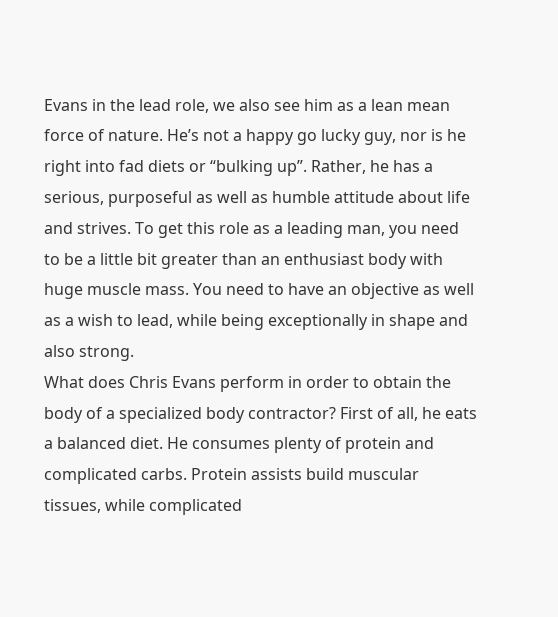Evans in the lead role, we also see him as a lean mean force of nature. He’s not a happy go lucky guy, nor is he right into fad diets or “bulking up”. Rather, he has a serious, purposeful as well as humble attitude about life and strives. To get this role as a leading man, you need to be a little bit greater than an enthusiast body with huge muscle mass. You need to have an objective as well as a wish to lead, while being exceptionally in shape and also strong.
What does Chris Evans perform in order to obtain the body of a specialized body contractor? First of all, he eats a balanced diet. He consumes plenty of protein and complicated carbs. Protein assists build muscular tissues, while complicated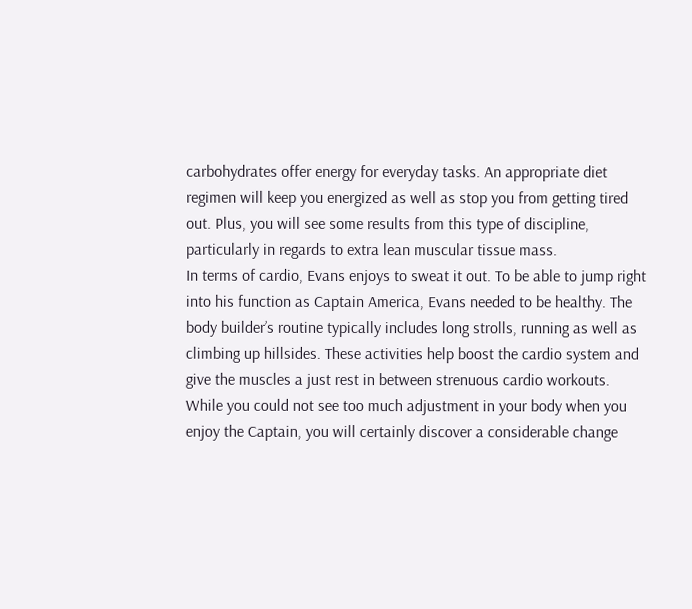carbohydrates offer energy for everyday tasks. An appropriate diet regimen will keep you energized as well as stop you from getting tired out. Plus, you will see some results from this type of discipline, particularly in regards to extra lean muscular tissue mass.
In terms of cardio, Evans enjoys to sweat it out. To be able to jump right into his function as Captain America, Evans needed to be healthy. The body builder’s routine typically includes long strolls, running as well as climbing up hillsides. These activities help boost the cardio system and give the muscles a just rest in between strenuous cardio workouts. While you could not see too much adjustment in your body when you enjoy the Captain, you will certainly discover a considerable change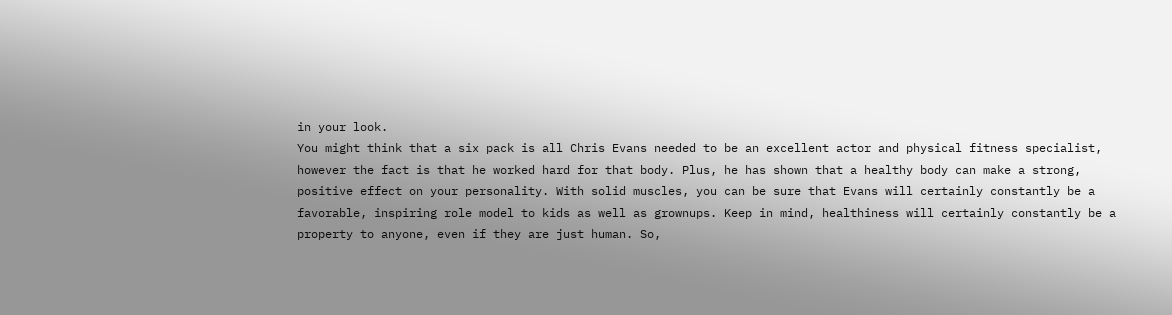in your look.
You might think that a six pack is all Chris Evans needed to be an excellent actor and physical fitness specialist, however the fact is that he worked hard for that body. Plus, he has shown that a healthy body can make a strong, positive effect on your personality. With solid muscles, you can be sure that Evans will certainly constantly be a favorable, inspiring role model to kids as well as grownups. Keep in mind, healthiness will certainly constantly be a property to anyone, even if they are just human. So,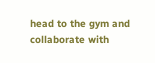head to the gym and collaborate with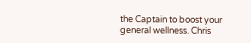the Captain to boost your general wellness. Chris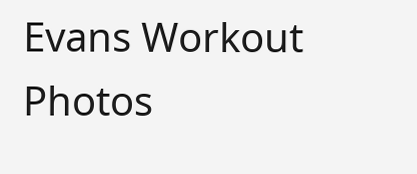Evans Workout Photos